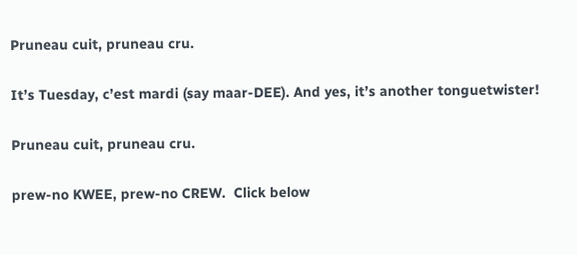Pruneau cuit, pruneau cru.

It’s Tuesday, c’est mardi (say maar-DEE). And yes, it’s another tonguetwister!

Pruneau cuit, pruneau cru.

prew-no KWEE, prew-no CREW.  Click below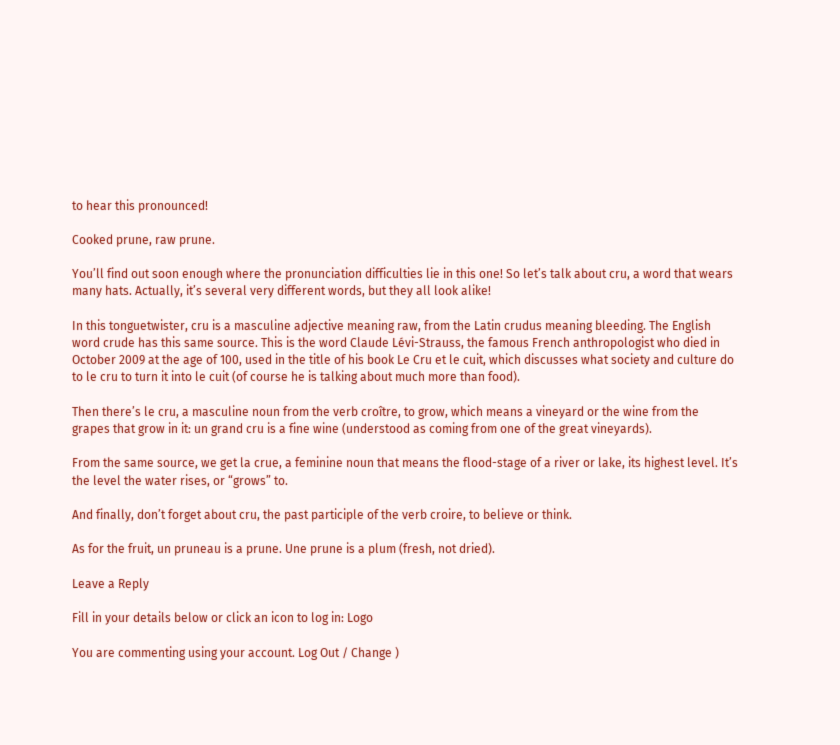to hear this pronounced!

Cooked prune, raw prune.

You’ll find out soon enough where the pronunciation difficulties lie in this one! So let’s talk about cru, a word that wears many hats. Actually, it’s several very different words, but they all look alike!

In this tonguetwister, cru is a masculine adjective meaning raw, from the Latin crudus meaning bleeding. The English word crude has this same source. This is the word Claude Lévi-Strauss, the famous French anthropologist who died in October 2009 at the age of 100, used in the title of his book Le Cru et le cuit, which discusses what society and culture do to le cru to turn it into le cuit (of course he is talking about much more than food).

Then there’s le cru, a masculine noun from the verb croître, to grow, which means a vineyard or the wine from the grapes that grow in it: un grand cru is a fine wine (understood as coming from one of the great vineyards).

From the same source, we get la crue, a feminine noun that means the flood-stage of a river or lake, its highest level. It’s the level the water rises, or “grows” to.

And finally, don’t forget about cru, the past participle of the verb croire, to believe or think.

As for the fruit, un pruneau is a prune. Une prune is a plum (fresh, not dried).

Leave a Reply

Fill in your details below or click an icon to log in: Logo

You are commenting using your account. Log Out / Change )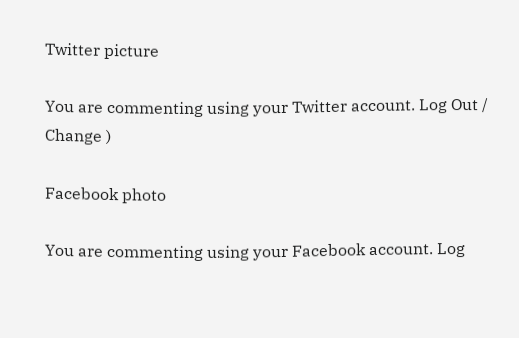Twitter picture

You are commenting using your Twitter account. Log Out / Change )

Facebook photo

You are commenting using your Facebook account. Log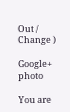Out / Change )

Google+ photo

You are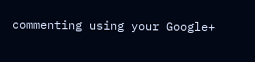commenting using your Google+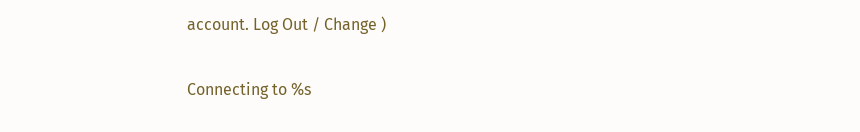account. Log Out / Change )

Connecting to %s